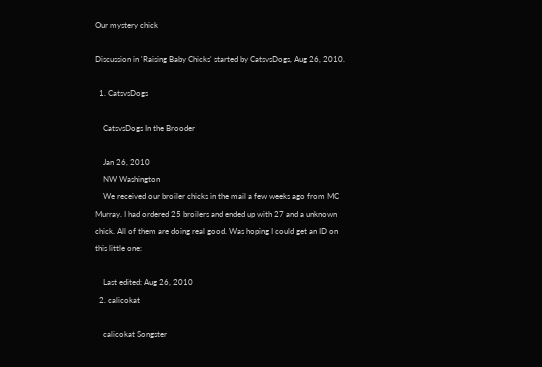Our mystery chick

Discussion in 'Raising Baby Chicks' started by CatsvsDogs, Aug 26, 2010.

  1. CatsvsDogs

    CatsvsDogs In the Brooder

    Jan 26, 2010
    NW Washington
    We received our broiler chicks in the mail a few weeks ago from MC Murray. I had ordered 25 broilers and ended up with 27 and a unknown chick. All of them are doing real good. Was hoping I could get an ID on this little one:

    Last edited: Aug 26, 2010
  2. calicokat

    calicokat Songster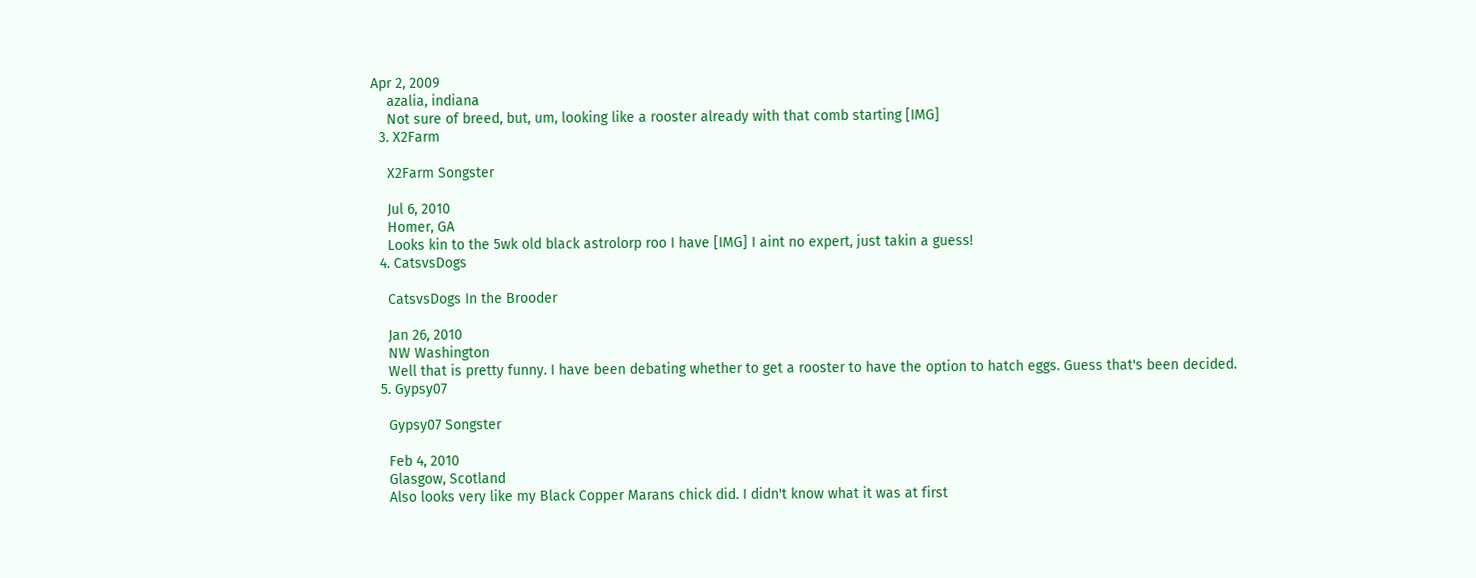Apr 2, 2009
    azalia, indiana
    Not sure of breed, but, um, looking like a rooster already with that comb starting [IMG]
  3. X2Farm

    X2Farm Songster

    Jul 6, 2010
    Homer, GA
    Looks kin to the 5wk old black astrolorp roo I have [IMG] I aint no expert, just takin a guess!
  4. CatsvsDogs

    CatsvsDogs In the Brooder

    Jan 26, 2010
    NW Washington
    Well that is pretty funny. I have been debating whether to get a rooster to have the option to hatch eggs. Guess that's been decided.
  5. Gypsy07

    Gypsy07 Songster

    Feb 4, 2010
    Glasgow, Scotland
    Also looks very like my Black Copper Marans chick did. I didn't know what it was at first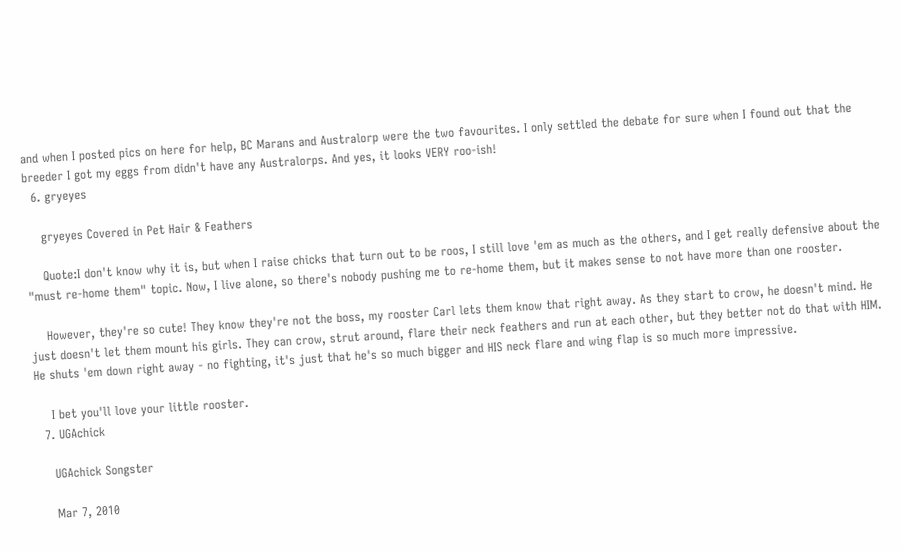and when I posted pics on here for help, BC Marans and Australorp were the two favourites. I only settled the debate for sure when I found out that the breeder I got my eggs from didn't have any Australorps. And yes, it looks VERY roo-ish!
  6. gryeyes

    gryeyes Covered in Pet Hair & Feathers

    Quote:I don't know why it is, but when I raise chicks that turn out to be roos, I still love 'em as much as the others, and I get really defensive about the "must re-home them" topic. Now, I live alone, so there's nobody pushing me to re-home them, but it makes sense to not have more than one rooster.

    However, they're so cute! They know they're not the boss, my rooster Carl lets them know that right away. As they start to crow, he doesn't mind. He just doesn't let them mount his girls. They can crow, strut around, flare their neck feathers and run at each other, but they better not do that with HIM. He shuts 'em down right away - no fighting, it's just that he's so much bigger and HIS neck flare and wing flap is so much more impressive.

    I bet you'll love your little rooster.
  7. UGAchick

    UGAchick Songster

    Mar 7, 2010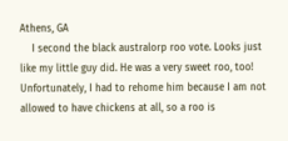Athens, GA
    I second the black australorp roo vote. Looks just like my little guy did. He was a very sweet roo, too! Unfortunately, I had to rehome him because I am not allowed to have chickens at all, so a roo is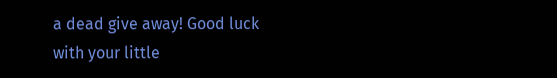a dead give away! Good luck with your little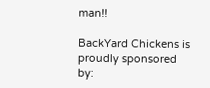man!!

BackYard Chickens is proudly sponsored by: